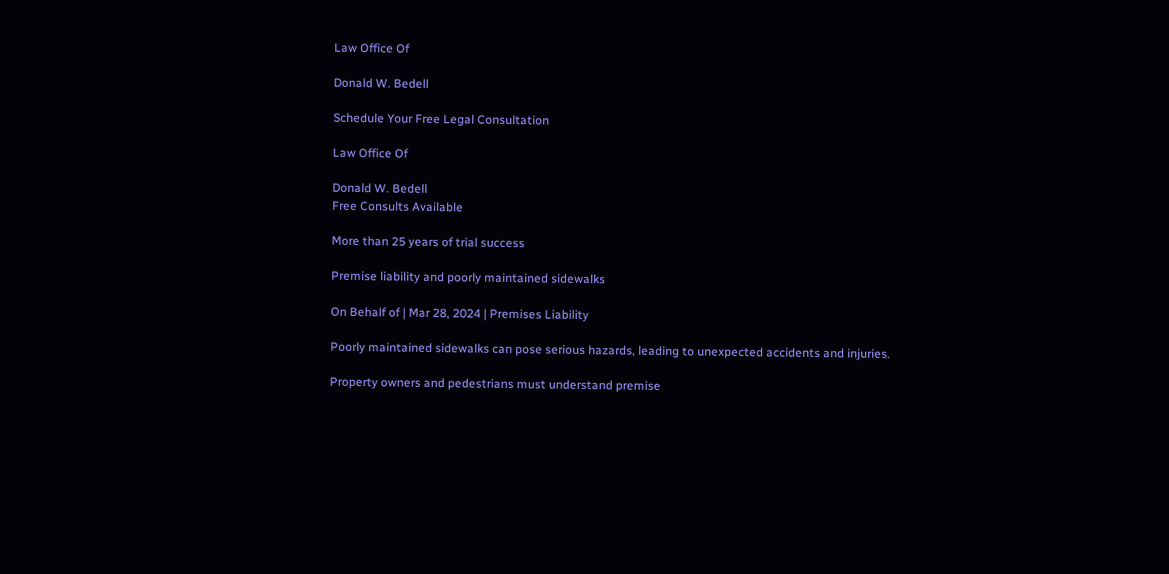Law Office Of

Donald W. Bedell

Schedule Your Free Legal Consultation

Law Office Of

Donald W. Bedell
Free Consults Available

More than 25 years of trial success

Premise liability and poorly maintained sidewalks

On Behalf of | Mar 28, 2024 | Premises Liability

Poorly maintained sidewalks can pose serious hazards, leading to unexpected accidents and injuries.

Property owners and pedestrians must understand premise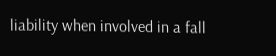liability when involved in a fall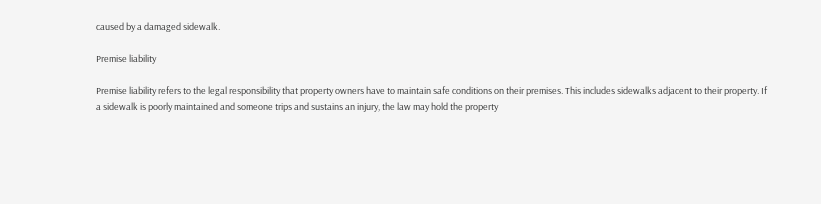caused by a damaged sidewalk.

Premise liability

Premise liability refers to the legal responsibility that property owners have to maintain safe conditions on their premises. This includes sidewalks adjacent to their property. If a sidewalk is poorly maintained and someone trips and sustains an injury, the law may hold the property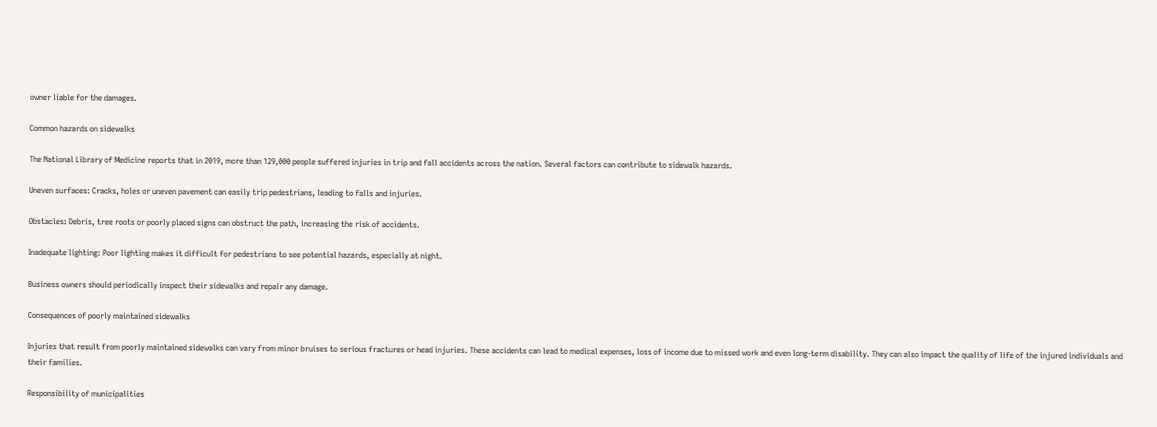owner liable for the damages.

Common hazards on sidewalks

The National Library of Medicine reports that in 2019, more than 129,000 people suffered injuries in trip and fall accidents across the nation. Several factors can contribute to sidewalk hazards.

Uneven surfaces: Cracks, holes or uneven pavement can easily trip pedestrians, leading to falls and injuries.

Obstacles: Debris, tree roots or poorly placed signs can obstruct the path, increasing the risk of accidents.

Inadequate lighting: Poor lighting makes it difficult for pedestrians to see potential hazards, especially at night.

Business owners should periodically inspect their sidewalks and repair any damage.

Consequences of poorly maintained sidewalks

Injuries that result from poorly maintained sidewalks can vary from minor bruises to serious fractures or head injuries. These accidents can lead to medical expenses, loss of income due to missed work and even long-term disability. They can also impact the quality of life of the injured individuals and their families.

Responsibility of municipalities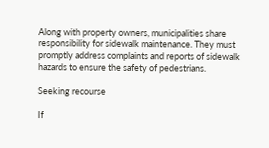Along with property owners, municipalities share responsibility for sidewalk maintenance. They must promptly address complaints and reports of sidewalk hazards to ensure the safety of pedestrians.

Seeking recourse

If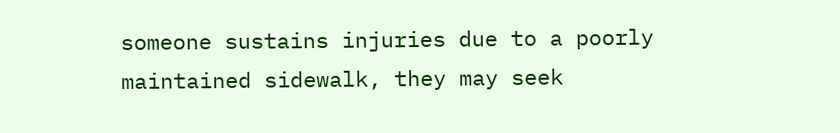someone sustains injuries due to a poorly maintained sidewalk, they may seek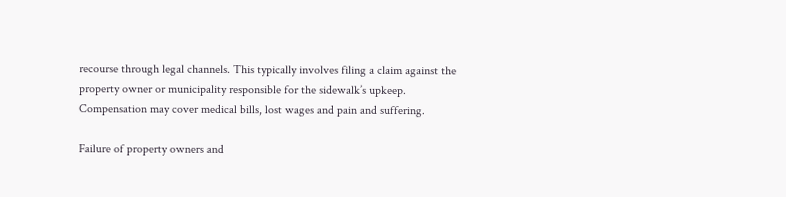recourse through legal channels. This typically involves filing a claim against the property owner or municipality responsible for the sidewalk’s upkeep. Compensation may cover medical bills, lost wages and pain and suffering.

Failure of property owners and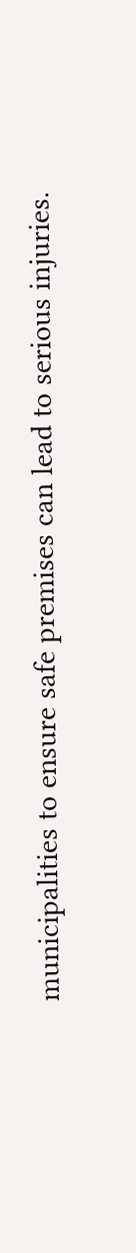municipalities to ensure safe premises can lead to serious injuries.